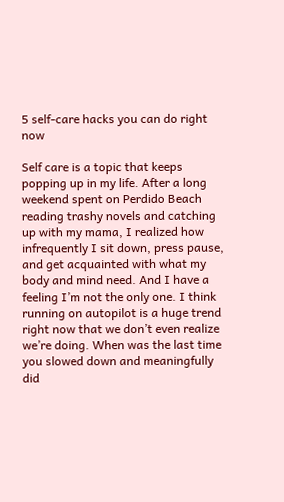5 self-care hacks you can do right now

Self care is a topic that keeps popping up in my life. After a long weekend spent on Perdido Beach reading trashy novels and catching up with my mama, I realized how infrequently I sit down, press pause, and get acquainted with what my body and mind need. And I have a feeling I’m not the only one. I think running on autopilot is a huge trend right now that we don’t even realize we’re doing. When was the last time you slowed down and meaningfully did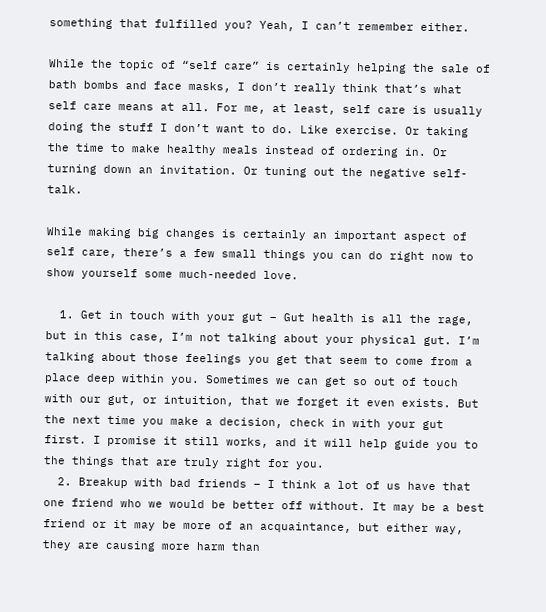something that fulfilled you? Yeah, I can’t remember either.

While the topic of “self care” is certainly helping the sale of bath bombs and face masks, I don’t really think that’s what self care means at all. For me, at least, self care is usually doing the stuff I don’t want to do. Like exercise. Or taking the time to make healthy meals instead of ordering in. Or turning down an invitation. Or tuning out the negative self-talk.

While making big changes is certainly an important aspect of self care, there’s a few small things you can do right now to show yourself some much-needed love.

  1. Get in touch with your gut – Gut health is all the rage, but in this case, I’m not talking about your physical gut. I’m talking about those feelings you get that seem to come from a place deep within you. Sometimes we can get so out of touch with our gut, or intuition, that we forget it even exists. But the next time you make a decision, check in with your gut first. I promise it still works, and it will help guide you to the things that are truly right for you.
  2. Breakup with bad friends – I think a lot of us have that one friend who we would be better off without. It may be a best friend or it may be more of an acquaintance, but either way, they are causing more harm than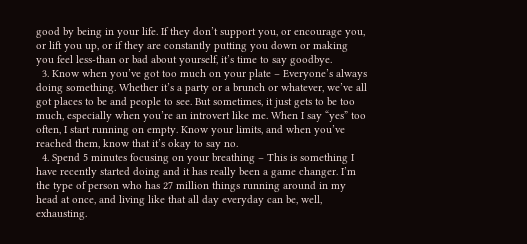good by being in your life. If they don’t support you, or encourage you, or lift you up, or if they are constantly putting you down or making you feel less-than or bad about yourself, it’s time to say goodbye.
  3. Know when you’ve got too much on your plate – Everyone’s always doing something. Whether it’s a party or a brunch or whatever, we’ve all got places to be and people to see. But sometimes, it just gets to be too much, especially when you’re an introvert like me. When I say “yes” too often, I start running on empty. Know your limits, and when you’ve reached them, know that it’s okay to say no.
  4. Spend 5 minutes focusing on your breathing – This is something I have recently started doing and it has really been a game changer. I’m the type of person who has 27 million things running around in my head at once, and living like that all day everyday can be, well, exhausting.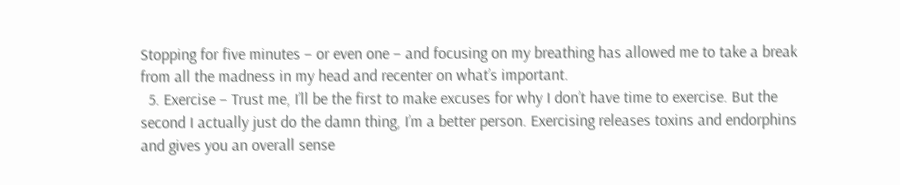Stopping for five minutes – or even one – and focusing on my breathing has allowed me to take a break from all the madness in my head and recenter on what’s important.
  5. Exercise – Trust me, I’ll be the first to make excuses for why I don’t have time to exercise. But the second I actually just do the damn thing, I’m a better person. Exercising releases toxins and endorphins and gives you an overall sense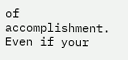of accomplishment. Even if your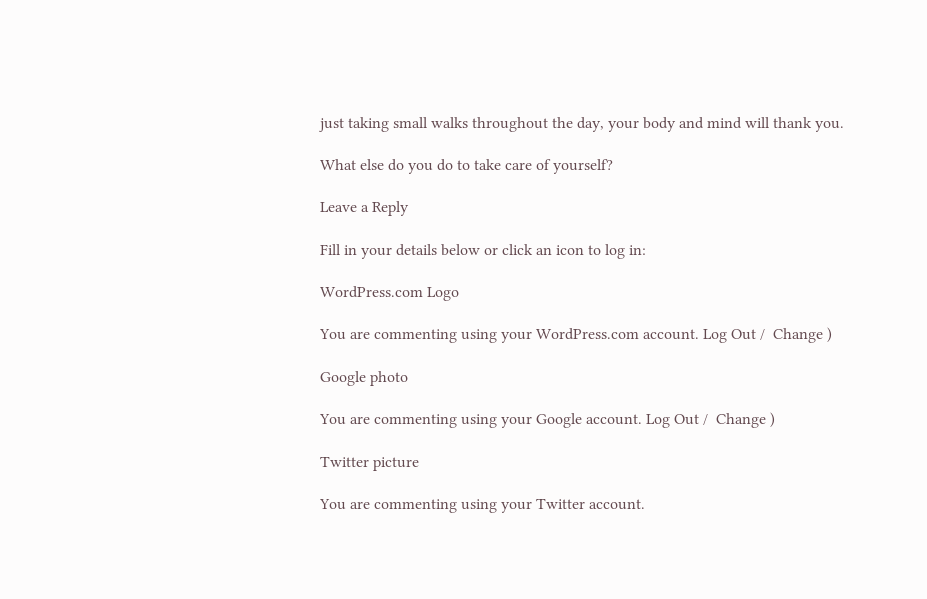just taking small walks throughout the day, your body and mind will thank you.

What else do you do to take care of yourself?

Leave a Reply

Fill in your details below or click an icon to log in:

WordPress.com Logo

You are commenting using your WordPress.com account. Log Out /  Change )

Google photo

You are commenting using your Google account. Log Out /  Change )

Twitter picture

You are commenting using your Twitter account.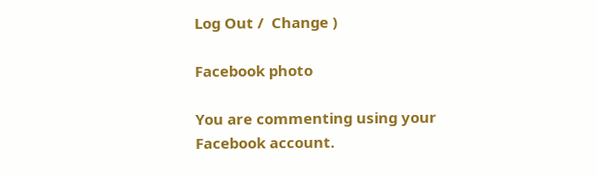Log Out /  Change )

Facebook photo

You are commenting using your Facebook account.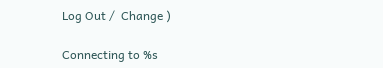Log Out /  Change )

Connecting to %s